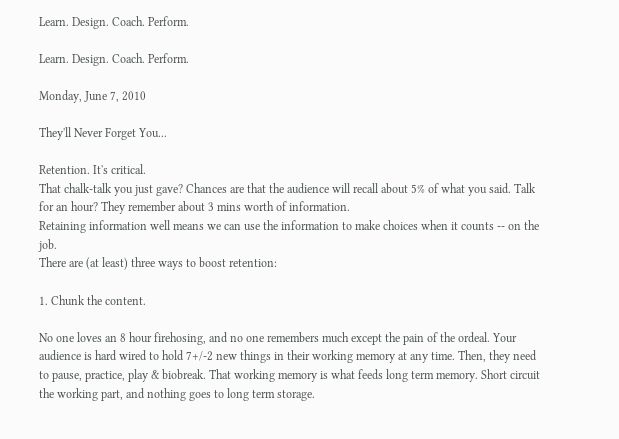Learn. Design. Coach. Perform.

Learn. Design. Coach. Perform.

Monday, June 7, 2010

They'll Never Forget You...

Retention. It's critical.
That chalk-talk you just gave? Chances are that the audience will recall about 5% of what you said. Talk for an hour? They remember about 3 mins worth of information.
Retaining information well means we can use the information to make choices when it counts -- on the job.
There are (at least) three ways to boost retention:

1. Chunk the content.

No one loves an 8 hour firehosing, and no one remembers much except the pain of the ordeal. Your audience is hard wired to hold 7+/-2 new things in their working memory at any time. Then, they need to pause, practice, play & biobreak. That working memory is what feeds long term memory. Short circuit the working part, and nothing goes to long term storage.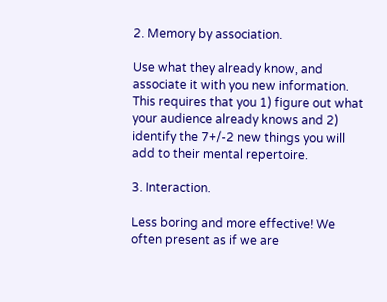2. Memory by association.

Use what they already know, and associate it with you new information. This requires that you 1) figure out what your audience already knows and 2) identify the 7+/-2 new things you will add to their mental repertoire.

3. Interaction.

Less boring and more effective! We often present as if we are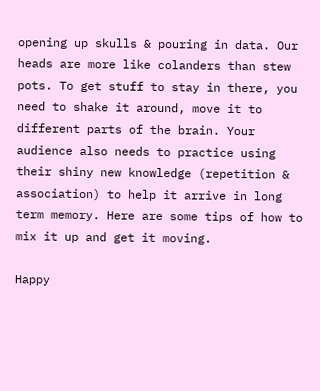opening up skulls & pouring in data. Our heads are more like colanders than stew pots. To get stuff to stay in there, you need to shake it around, move it to different parts of the brain. Your audience also needs to practice using their shiny new knowledge (repetition & association) to help it arrive in long term memory. Here are some tips of how to mix it up and get it moving.

Happy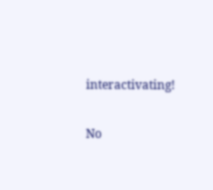interactivating!

No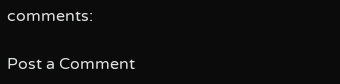comments:

Post a Comment